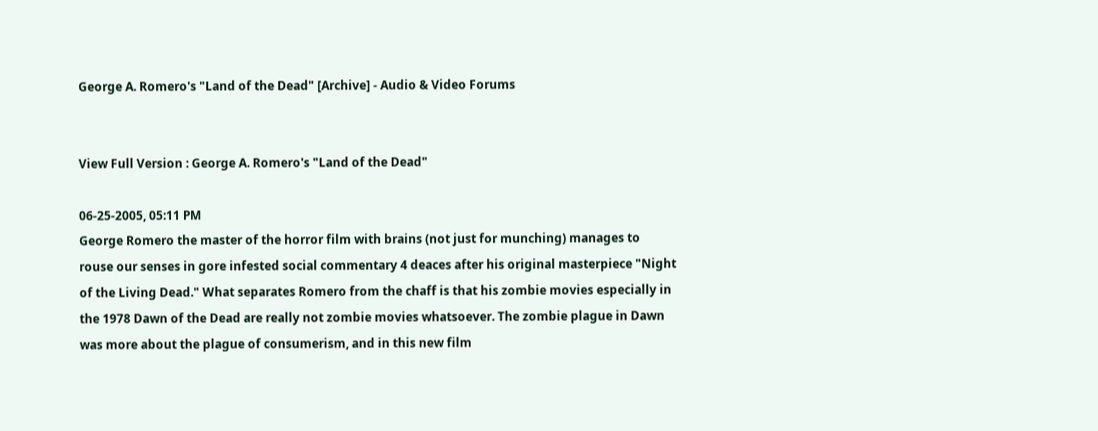George A. Romero's "Land of the Dead" [Archive] - Audio & Video Forums


View Full Version : George A. Romero's "Land of the Dead"

06-25-2005, 05:11 PM
George Romero the master of the horror film with brains (not just for munching) manages to rouse our senses in gore infested social commentary 4 deaces after his original masterpiece "Night of the Living Dead." What separates Romero from the chaff is that his zombie movies especially in the 1978 Dawn of the Dead are really not zombie movies whatsoever. The zombie plague in Dawn was more about the plague of consumerism, and in this new film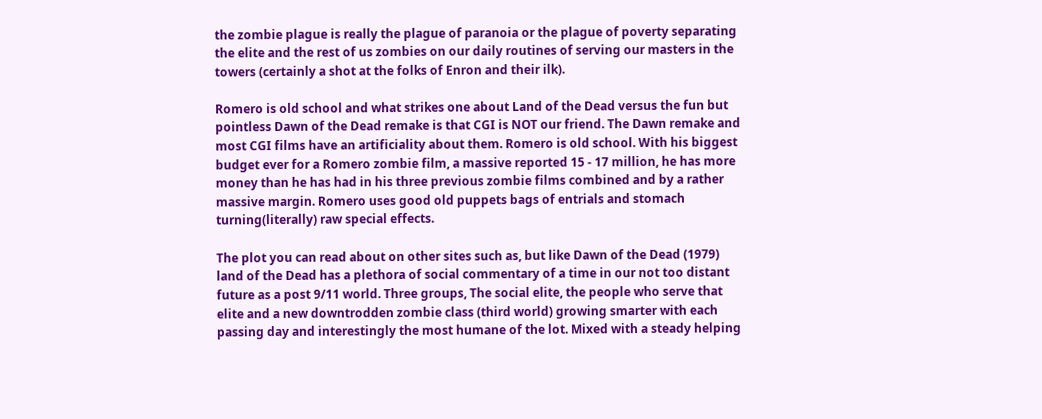the zombie plague is really the plague of paranoia or the plague of poverty separating the elite and the rest of us zombies on our daily routines of serving our masters in the towers (certainly a shot at the folks of Enron and their ilk).

Romero is old school and what strikes one about Land of the Dead versus the fun but pointless Dawn of the Dead remake is that CGI is NOT our friend. The Dawn remake and most CGI films have an artificiality about them. Romero is old school. With his biggest budget ever for a Romero zombie film, a massive reported 15 - 17 million, he has more money than he has had in his three previous zombie films combined and by a rather massive margin. Romero uses good old puppets bags of entrials and stomach turning(literally) raw special effects.

The plot you can read about on other sites such as, but like Dawn of the Dead (1979) land of the Dead has a plethora of social commentary of a time in our not too distant future as a post 9/11 world. Three groups, The social elite, the people who serve that elite and a new downtrodden zombie class (third world) growing smarter with each passing day and interestingly the most humane of the lot. Mixed with a steady helping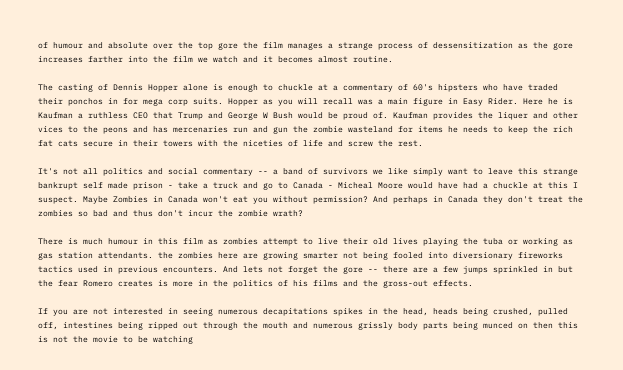of humour and absolute over the top gore the film manages a strange process of dessensitization as the gore increases farther into the film we watch and it becomes almost routine.

The casting of Dennis Hopper alone is enough to chuckle at a commentary of 60's hipsters who have traded their ponchos in for mega corp suits. Hopper as you will recall was a main figure in Easy Rider. Here he is Kaufman a ruthless CEO that Trump and George W Bush would be proud of. Kaufman provides the liquer and other vices to the peons and has mercenaries run and gun the zombie wasteland for items he needs to keep the rich fat cats secure in their towers with the niceties of life and screw the rest.

It's not all politics and social commentary -- a band of survivors we like simply want to leave this strange bankrupt self made prison - take a truck and go to Canada - Micheal Moore would have had a chuckle at this I suspect. Maybe Zombies in Canada won't eat you without permission? And perhaps in Canada they don't treat the zombies so bad and thus don't incur the zombie wrath?

There is much humour in this film as zombies attempt to live their old lives playing the tuba or working as gas station attendants. the zombies here are growing smarter not being fooled into diversionary fireworks tactics used in previous encounters. And lets not forget the gore -- there are a few jumps sprinkled in but the fear Romero creates is more in the politics of his films and the gross-out effects.

If you are not interested in seeing numerous decapitations spikes in the head, heads being crushed, pulled off, intestines being ripped out through the mouth and numerous grissly body parts being munced on then this is not the movie to be watching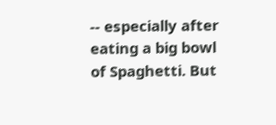-- especially after eating a big bowl of Spaghetti. But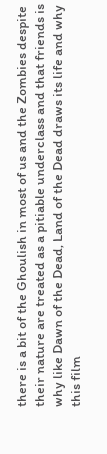there is a bit of the Ghoulish in most of us and the Zombies despite their nature are treated as a pitiable underclass and that friends is why like Dawn of the Dead, Land of the Dead draws its life and why this film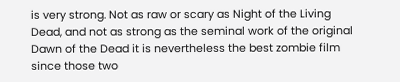is very strong. Not as raw or scary as Night of the Living Dead, and not as strong as the seminal work of the original Dawn of the Dead it is nevertheless the best zombie film since those two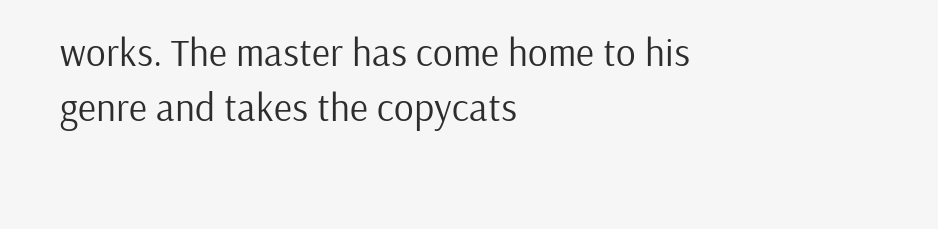works. The master has come home to his genre and takes the copycats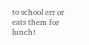to school err or eats them for lunch!